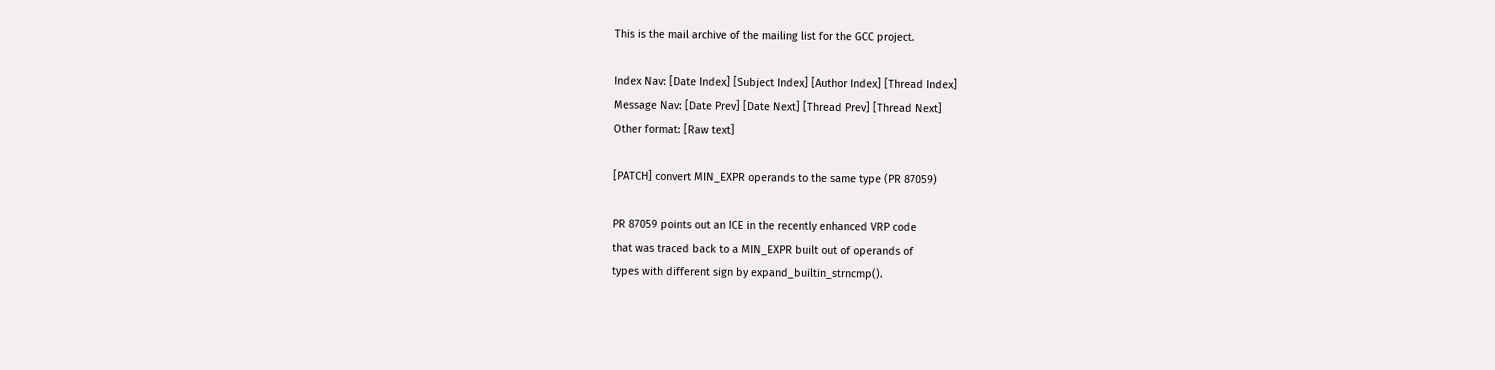This is the mail archive of the mailing list for the GCC project.

Index Nav: [Date Index] [Subject Index] [Author Index] [Thread Index]
Message Nav: [Date Prev] [Date Next] [Thread Prev] [Thread Next]
Other format: [Raw text]

[PATCH] convert MIN_EXPR operands to the same type (PR 87059)

PR 87059 points out an ICE in the recently enhanced VRP code
that was traced back to a MIN_EXPR built out of operands of
types with different sign by expand_builtin_strncmp().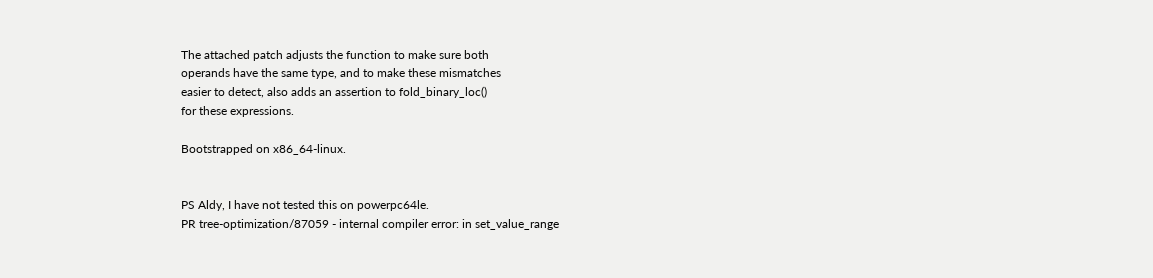The attached patch adjusts the function to make sure both
operands have the same type, and to make these mismatches
easier to detect, also adds an assertion to fold_binary_loc()
for these expressions.

Bootstrapped on x86_64-linux.


PS Aldy, I have not tested this on powerpc64le.
PR tree-optimization/87059 - internal compiler error: in set_value_range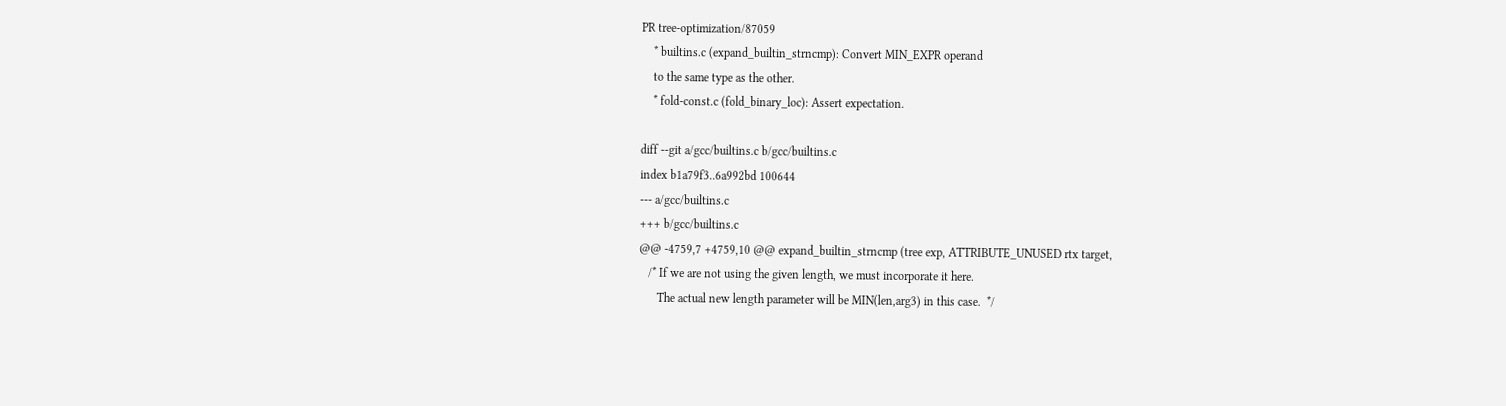PR tree-optimization/87059
    * builtins.c (expand_builtin_strncmp): Convert MIN_EXPR operand
    to the same type as the other.
    * fold-const.c (fold_binary_loc): Assert expectation.

diff --git a/gcc/builtins.c b/gcc/builtins.c
index b1a79f3..6a992bd 100644
--- a/gcc/builtins.c
+++ b/gcc/builtins.c
@@ -4759,7 +4759,10 @@ expand_builtin_strncmp (tree exp, ATTRIBUTE_UNUSED rtx target,
   /* If we are not using the given length, we must incorporate it here.
      The actual new length parameter will be MIN(len,arg3) in this case.  */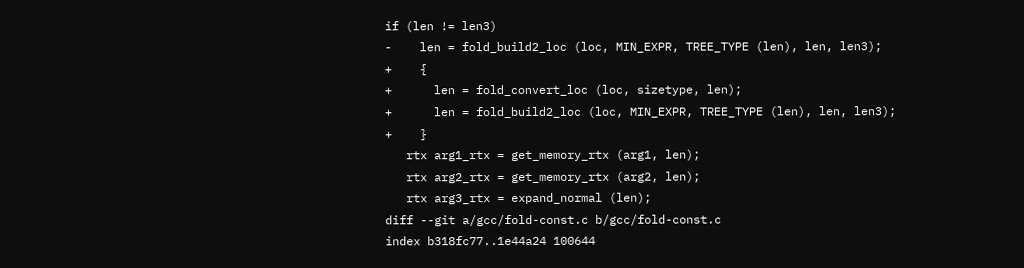if (len != len3)
-    len = fold_build2_loc (loc, MIN_EXPR, TREE_TYPE (len), len, len3);
+    {
+      len = fold_convert_loc (loc, sizetype, len);
+      len = fold_build2_loc (loc, MIN_EXPR, TREE_TYPE (len), len, len3);
+    }
   rtx arg1_rtx = get_memory_rtx (arg1, len);
   rtx arg2_rtx = get_memory_rtx (arg2, len);
   rtx arg3_rtx = expand_normal (len);
diff --git a/gcc/fold-const.c b/gcc/fold-const.c
index b318fc77..1e44a24 100644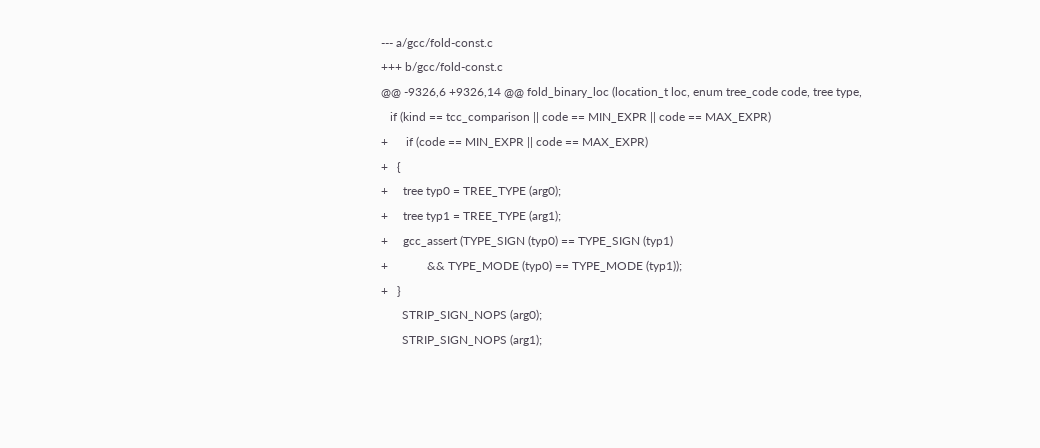--- a/gcc/fold-const.c
+++ b/gcc/fold-const.c
@@ -9326,6 +9326,14 @@ fold_binary_loc (location_t loc, enum tree_code code, tree type,
   if (kind == tcc_comparison || code == MIN_EXPR || code == MAX_EXPR)
+      if (code == MIN_EXPR || code == MAX_EXPR)
+   {
+     tree typ0 = TREE_TYPE (arg0);
+     tree typ1 = TREE_TYPE (arg1);
+     gcc_assert (TYPE_SIGN (typ0) == TYPE_SIGN (typ1)
+             && TYPE_MODE (typ0) == TYPE_MODE (typ1));
+   }
       STRIP_SIGN_NOPS (arg0);
       STRIP_SIGN_NOPS (arg1);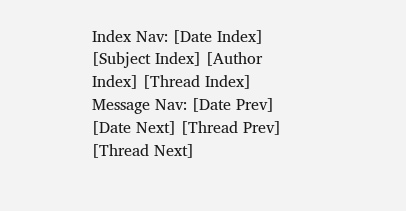Index Nav: [Date Index] [Subject Index] [Author Index] [Thread Index]
Message Nav: [Date Prev] [Date Next] [Thread Prev] [Thread Next]